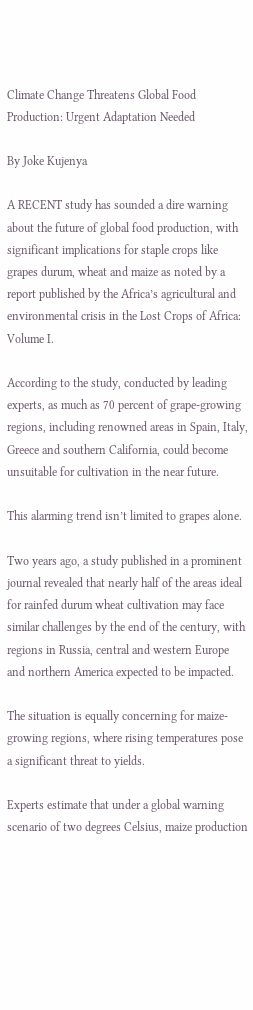Climate Change Threatens Global Food Production: Urgent Adaptation Needed

By Joke Kujenya

A RECENT study has sounded a dire warning about the future of global food production, with significant implications for staple crops like grapes durum, wheat and maize as noted by a report published by the Africa’s agricultural and environmental crisis in the Lost Crops of Africa: Volume I.

According to the study, conducted by leading experts, as much as 70 percent of grape-growing regions, including renowned areas in Spain, Italy, Greece and southern California, could become unsuitable for cultivation in the near future.

This alarming trend isn’t limited to grapes alone.

Two years ago, a study published in a prominent journal revealed that nearly half of the areas ideal for rainfed durum wheat cultivation may face similar challenges by the end of the century, with regions in Russia, central and western Europe and northern America expected to be impacted.

The situation is equally concerning for maize-growing regions, where rising temperatures pose a significant threat to yields.

Experts estimate that under a global warning scenario of two degrees Celsius, maize production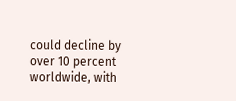could decline by over 10 percent worldwide, with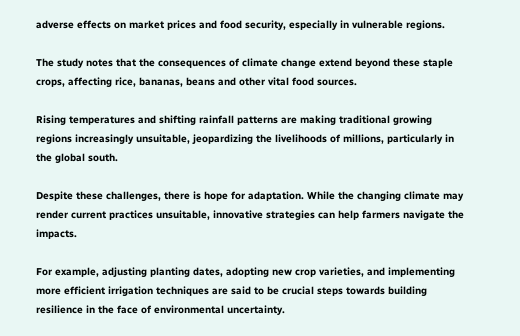adverse effects on market prices and food security, especially in vulnerable regions.

The study notes that the consequences of climate change extend beyond these staple crops, affecting rice, bananas, beans and other vital food sources.

Rising temperatures and shifting rainfall patterns are making traditional growing regions increasingly unsuitable, jeopardizing the livelihoods of millions, particularly in the global south.

Despite these challenges, there is hope for adaptation. While the changing climate may render current practices unsuitable, innovative strategies can help farmers navigate the impacts.

For example, adjusting planting dates, adopting new crop varieties, and implementing more efficient irrigation techniques are said to be crucial steps towards building resilience in the face of environmental uncertainty.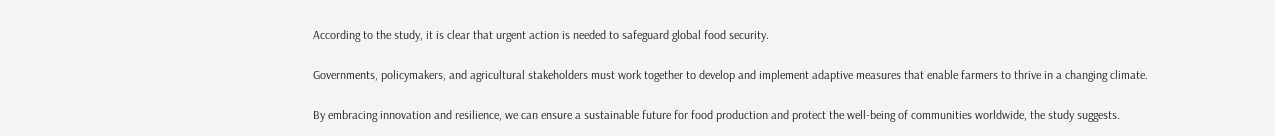According to the study, it is clear that urgent action is needed to safeguard global food security.

Governments, policymakers, and agricultural stakeholders must work together to develop and implement adaptive measures that enable farmers to thrive in a changing climate.

By embracing innovation and resilience, we can ensure a sustainable future for food production and protect the well-being of communities worldwide, the study suggests.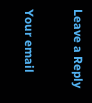Leave a Reply

Your email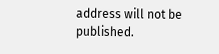address will not be published.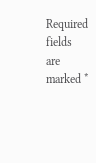Required fields are marked *